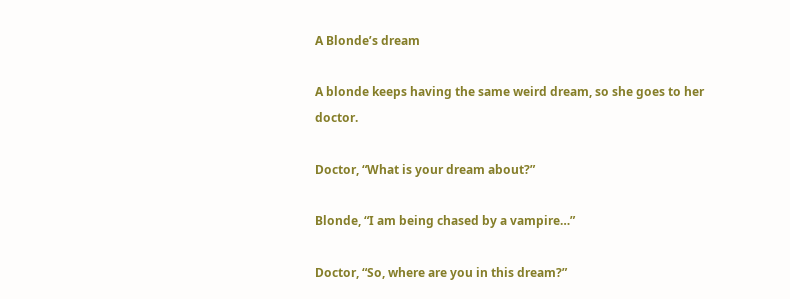A Blonde’s dream

A blonde keeps having the same weird dream, so she goes to her doctor.

Doctor, “What is your dream about?”

Blonde, “I am being chased by a vampire…”

Doctor, “So, where are you in this dream?”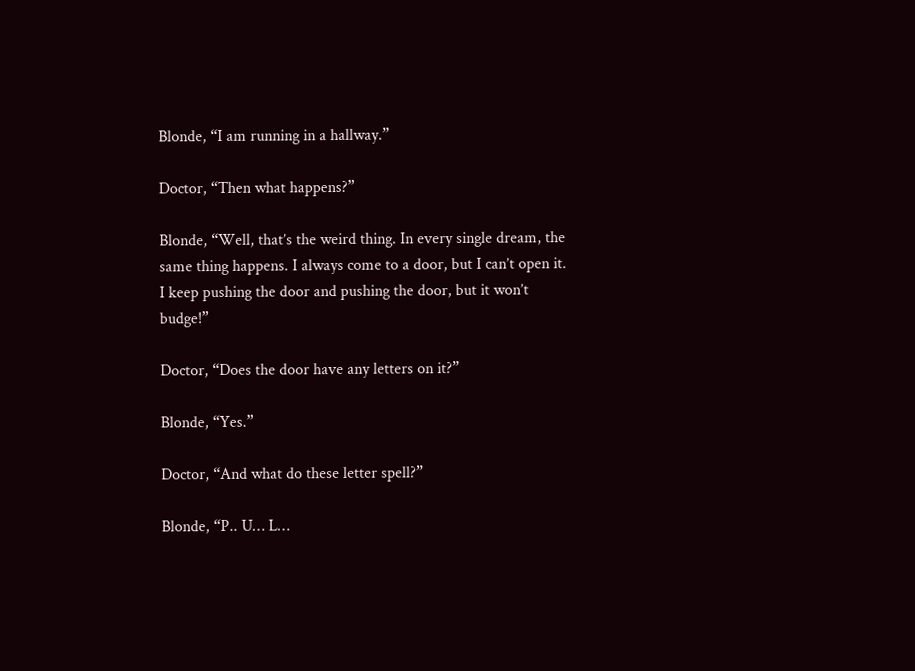Blonde, “I am running in a hallway.”

Doctor, “Then what happens?”

Blonde, “Well, that’s the weird thing. In every single dream, the same thing happens. I always come to a door, but I can’t open it. I keep pushing the door and pushing the door, but it won’t budge!”

Doctor, “Does the door have any letters on it?”

Blonde, “Yes.”

Doctor, “And what do these letter spell?”

Blonde, “P.. U… L…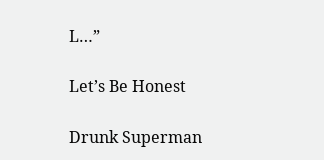L…”

Let’s Be Honest

Drunk Superman